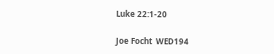Luke 22:1-20

Joe Focht  WED194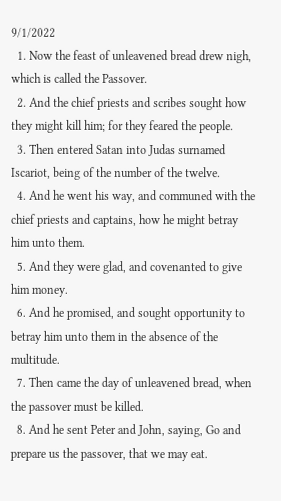9/1/2022
  1. Now the feast of unleavened bread drew nigh, which is called the Passover.
  2. And the chief priests and scribes sought how they might kill him; for they feared the people.
  3. Then entered Satan into Judas surnamed Iscariot, being of the number of the twelve.
  4. And he went his way, and communed with the chief priests and captains, how he might betray him unto them.
  5. And they were glad, and covenanted to give him money.
  6. And he promised, and sought opportunity to betray him unto them in the absence of the multitude.
  7. Then came the day of unleavened bread, when the passover must be killed.
  8. And he sent Peter and John, saying, Go and prepare us the passover, that we may eat.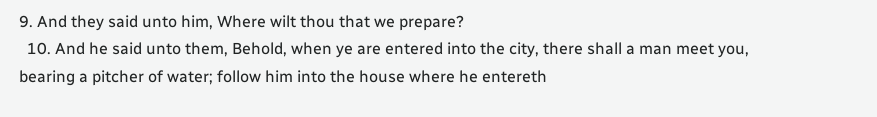9. And they said unto him, Where wilt thou that we prepare?
  10. And he said unto them, Behold, when ye are entered into the city, there shall a man meet you, bearing a pitcher of water; follow him into the house where he entereth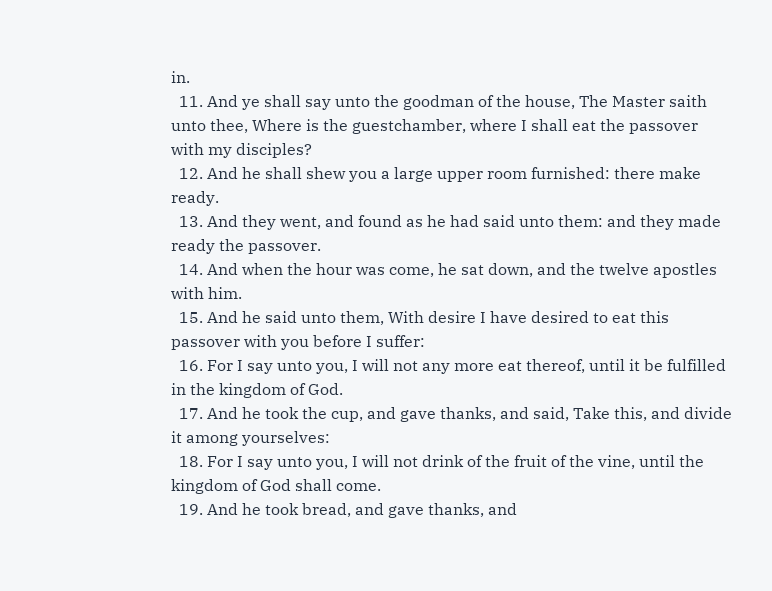in.
  11. And ye shall say unto the goodman of the house, The Master saith unto thee, Where is the guestchamber, where I shall eat the passover with my disciples?
  12. And he shall shew you a large upper room furnished: there make ready.
  13. And they went, and found as he had said unto them: and they made ready the passover.
  14. And when the hour was come, he sat down, and the twelve apostles with him.
  15. And he said unto them, With desire I have desired to eat this passover with you before I suffer:
  16. For I say unto you, I will not any more eat thereof, until it be fulfilled in the kingdom of God.
  17. And he took the cup, and gave thanks, and said, Take this, and divide it among yourselves:
  18. For I say unto you, I will not drink of the fruit of the vine, until the kingdom of God shall come.
  19. And he took bread, and gave thanks, and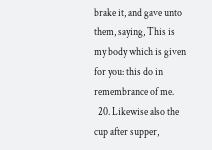brake it, and gave unto them, saying, This is my body which is given for you: this do in remembrance of me.
  20. Likewise also the cup after supper,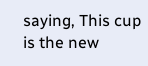saying, This cup is the new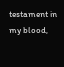testament in my blood,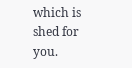which is shed for you.